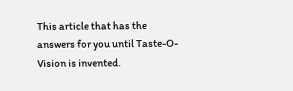This article that has the answers for you until Taste-O-Vision is invented.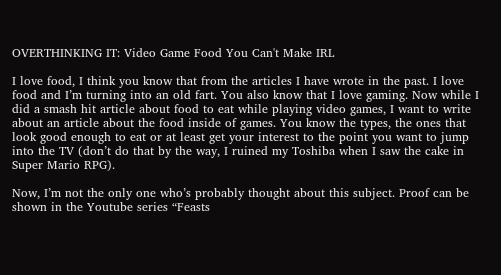OVERTHINKING IT: Video Game Food You Can't Make IRL

I love food, I think you know that from the articles I have wrote in the past. I love food and I’m turning into an old fart. You also know that I love gaming. Now while I did a smash hit article about food to eat while playing video games, I want to write about an article about the food inside of games. You know the types, the ones that look good enough to eat or at least get your interest to the point you want to jump into the TV (don’t do that by the way, I ruined my Toshiba when I saw the cake in Super Mario RPG).

Now, I’m not the only one who’s probably thought about this subject. Proof can be shown in the Youtube series “Feasts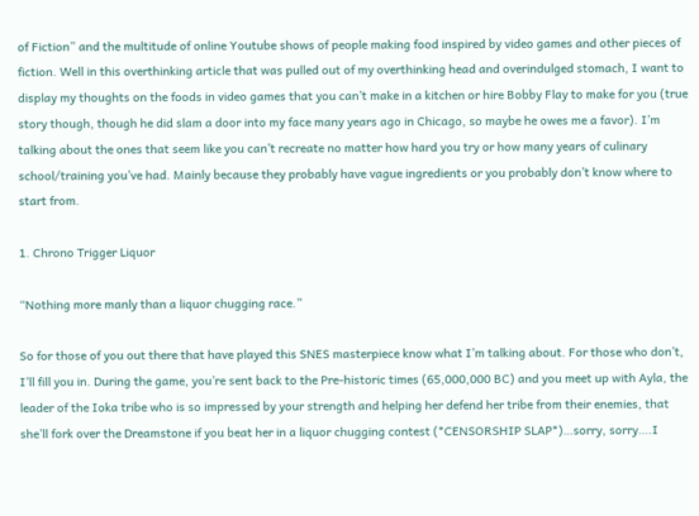of Fiction” and the multitude of online Youtube shows of people making food inspired by video games and other pieces of fiction. Well in this overthinking article that was pulled out of my overthinking head and overindulged stomach, I want to display my thoughts on the foods in video games that you can’t make in a kitchen or hire Bobby Flay to make for you (true story though, though he did slam a door into my face many years ago in Chicago, so maybe he owes me a favor). I’m talking about the ones that seem like you can’t recreate no matter how hard you try or how many years of culinary school/training you’ve had. Mainly because they probably have vague ingredients or you probably don’t know where to start from.

1. Chrono Trigger Liquor

“Nothing more manly than a liquor chugging race.”

So for those of you out there that have played this SNES masterpiece know what I’m talking about. For those who don’t, I’ll fill you in. During the game, you’re sent back to the Pre-historic times (65,000,000 BC) and you meet up with Ayla, the leader of the Ioka tribe who is so impressed by your strength and helping her defend her tribe from their enemies, that she’ll fork over the Dreamstone if you beat her in a liquor chugging contest (*CENSORSHIP SLAP*)…sorry, sorry….I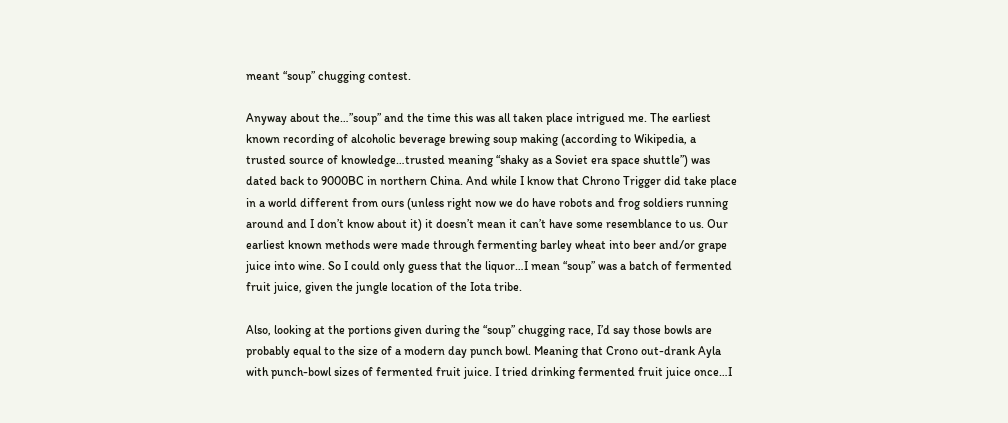meant “soup” chugging contest.

Anyway about the…”soup” and the time this was all taken place intrigued me. The earliest known recording of alcoholic beverage brewing soup making (according to Wikipedia, a trusted source of knowledge…trusted meaning “shaky as a Soviet era space shuttle”) was dated back to 9000BC in northern China. And while I know that Chrono Trigger did take place in a world different from ours (unless right now we do have robots and frog soldiers running around and I don’t know about it) it doesn’t mean it can’t have some resemblance to us. Our earliest known methods were made through fermenting barley wheat into beer and/or grape juice into wine. So I could only guess that the liquor…I mean “soup” was a batch of fermented fruit juice, given the jungle location of the Iota tribe.

Also, looking at the portions given during the “soup” chugging race, I’d say those bowls are probably equal to the size of a modern day punch bowl. Meaning that Crono out-drank Ayla with punch-bowl sizes of fermented fruit juice. I tried drinking fermented fruit juice once…I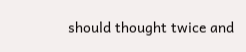should thought twice and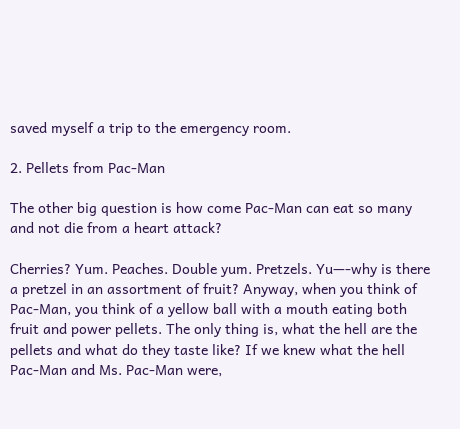saved myself a trip to the emergency room.

2. Pellets from Pac-Man

The other big question is how come Pac-Man can eat so many and not die from a heart attack?

Cherries? Yum. Peaches. Double yum. Pretzels. Yu—-why is there a pretzel in an assortment of fruit? Anyway, when you think of Pac-Man, you think of a yellow ball with a mouth eating both fruit and power pellets. The only thing is, what the hell are the pellets and what do they taste like? If we knew what the hell Pac-Man and Ms. Pac-Man were,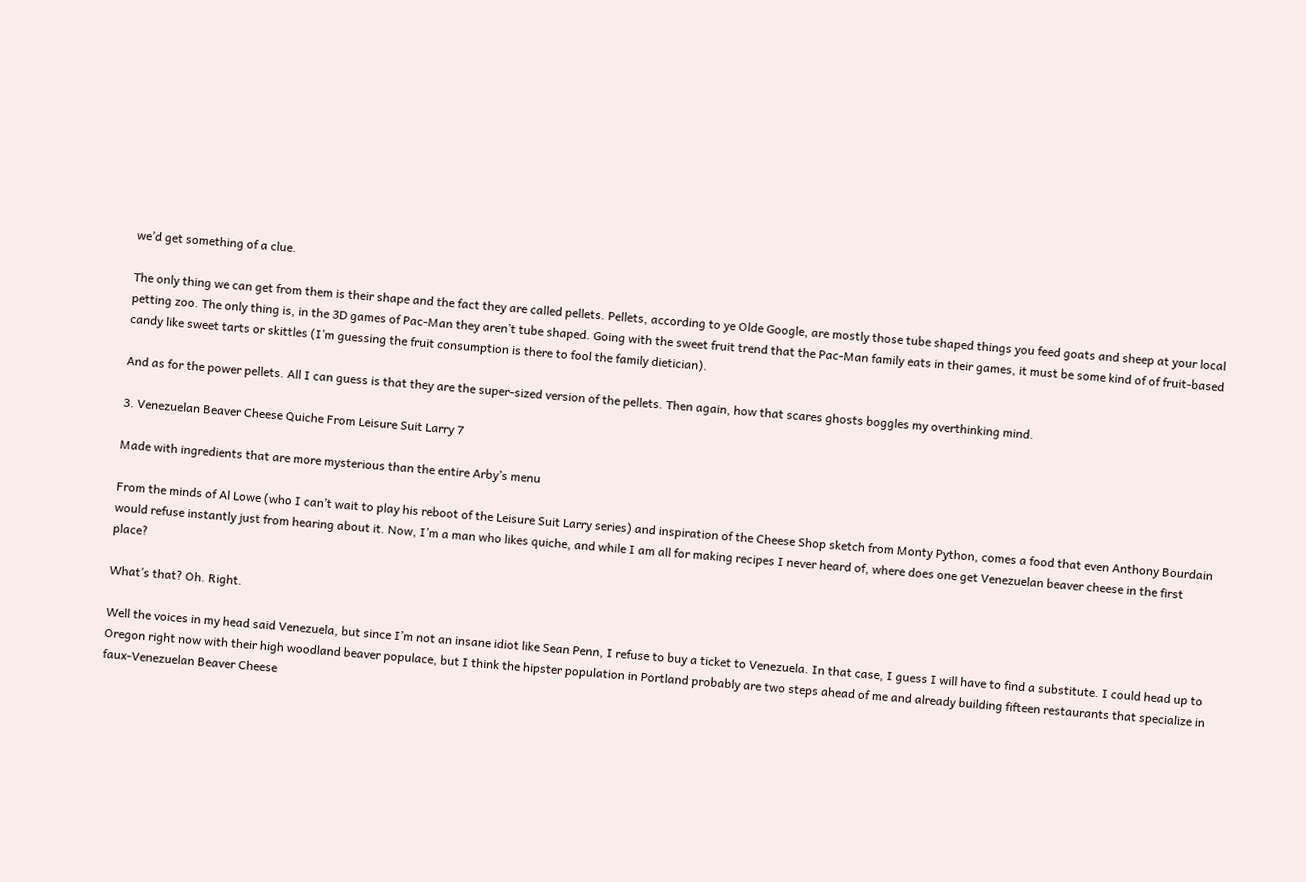we’d get something of a clue.

The only thing we can get from them is their shape and the fact they are called pellets. Pellets, according to ye Olde Google, are mostly those tube shaped things you feed goats and sheep at your local petting zoo. The only thing is, in the 3D games of Pac-Man they aren’t tube shaped. Going with the sweet fruit trend that the Pac-Man family eats in their games, it must be some kind of of fruit-based candy like sweet tarts or skittles (I’m guessing the fruit consumption is there to fool the family dietician).

And as for the power pellets. All I can guess is that they are the super-sized version of the pellets. Then again, how that scares ghosts boggles my overthinking mind.

3. Venezuelan Beaver Cheese Quiche From Leisure Suit Larry 7

Made with ingredients that are more mysterious than the entire Arby’s menu

From the minds of Al Lowe (who I can’t wait to play his reboot of the Leisure Suit Larry series) and inspiration of the Cheese Shop sketch from Monty Python, comes a food that even Anthony Bourdain would refuse instantly just from hearing about it. Now, I’m a man who likes quiche, and while I am all for making recipes I never heard of, where does one get Venezuelan beaver cheese in the first place?

What’s that? Oh. Right.

Well the voices in my head said Venezuela, but since I’m not an insane idiot like Sean Penn, I refuse to buy a ticket to Venezuela. In that case, I guess I will have to find a substitute. I could head up to Oregon right now with their high woodland beaver populace, but I think the hipster population in Portland probably are two steps ahead of me and already building fifteen restaurants that specialize in faux-Venezuelan Beaver Cheese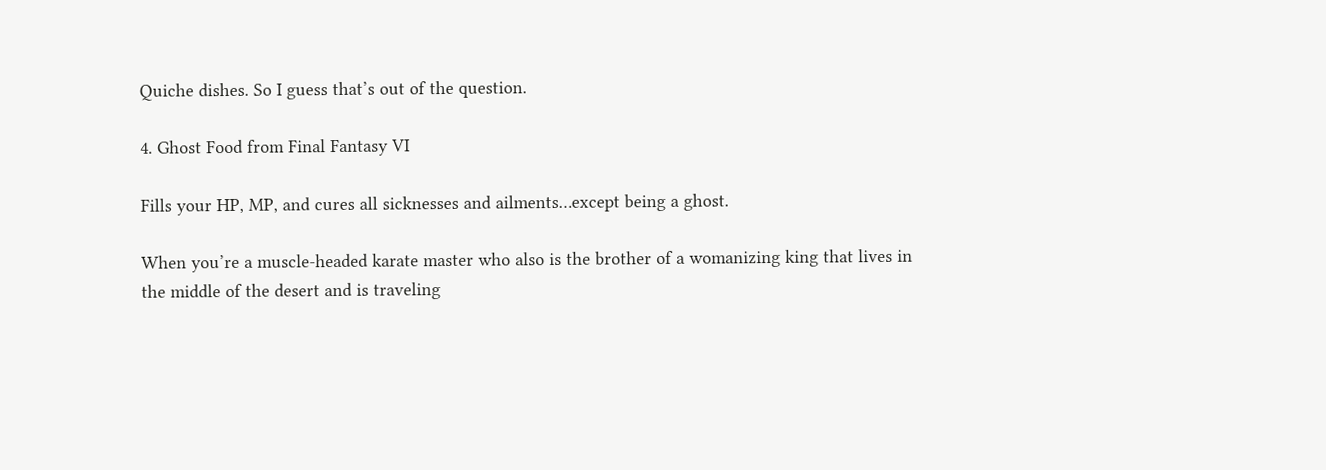Quiche dishes. So I guess that’s out of the question.

4. Ghost Food from Final Fantasy VI

Fills your HP, MP, and cures all sicknesses and ailments…except being a ghost.

When you’re a muscle-headed karate master who also is the brother of a womanizing king that lives in the middle of the desert and is traveling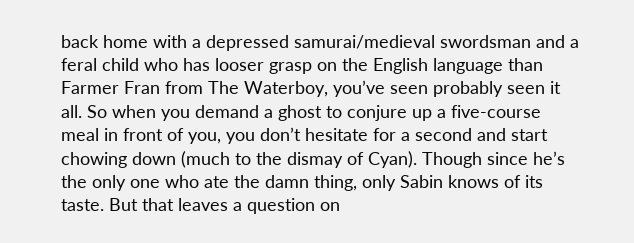back home with a depressed samurai/medieval swordsman and a feral child who has looser grasp on the English language than Farmer Fran from The Waterboy, you’ve seen probably seen it all. So when you demand a ghost to conjure up a five-course meal in front of you, you don’t hesitate for a second and start chowing down (much to the dismay of Cyan). Though since he’s the only one who ate the damn thing, only Sabin knows of its taste. But that leaves a question on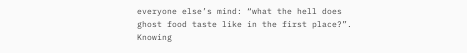everyone else’s mind: “what the hell does ghost food taste like in the first place?”. Knowing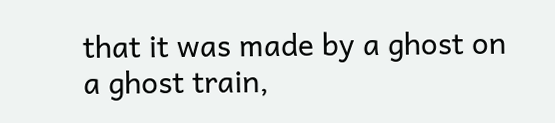that it was made by a ghost on a ghost train,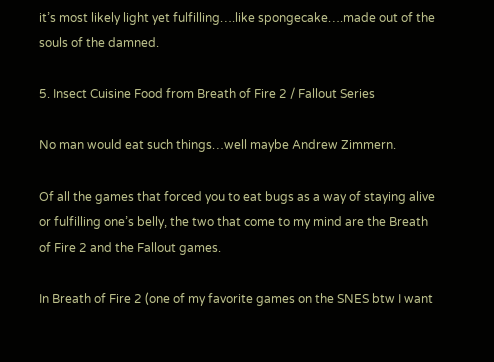it’s most likely light yet fulfilling….like spongecake….made out of the souls of the damned.

5. Insect Cuisine Food from Breath of Fire 2 / Fallout Series

No man would eat such things…well maybe Andrew Zimmern.

Of all the games that forced you to eat bugs as a way of staying alive or fulfilling one’s belly, the two that come to my mind are the Breath of Fire 2 and the Fallout games.

In Breath of Fire 2 (one of my favorite games on the SNES btw I want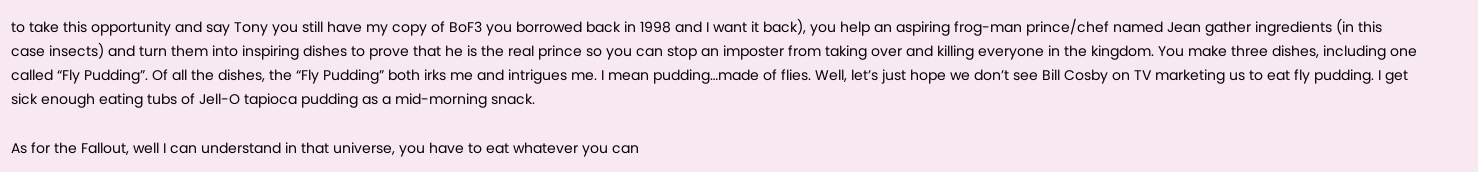to take this opportunity and say Tony you still have my copy of BoF3 you borrowed back in 1998 and I want it back), you help an aspiring frog-man prince/chef named Jean gather ingredients (in this case insects) and turn them into inspiring dishes to prove that he is the real prince so you can stop an imposter from taking over and killing everyone in the kingdom. You make three dishes, including one called “Fly Pudding”. Of all the dishes, the “Fly Pudding” both irks me and intrigues me. I mean pudding…made of flies. Well, let’s just hope we don’t see Bill Cosby on TV marketing us to eat fly pudding. I get sick enough eating tubs of Jell-O tapioca pudding as a mid-morning snack.

As for the Fallout, well I can understand in that universe, you have to eat whatever you can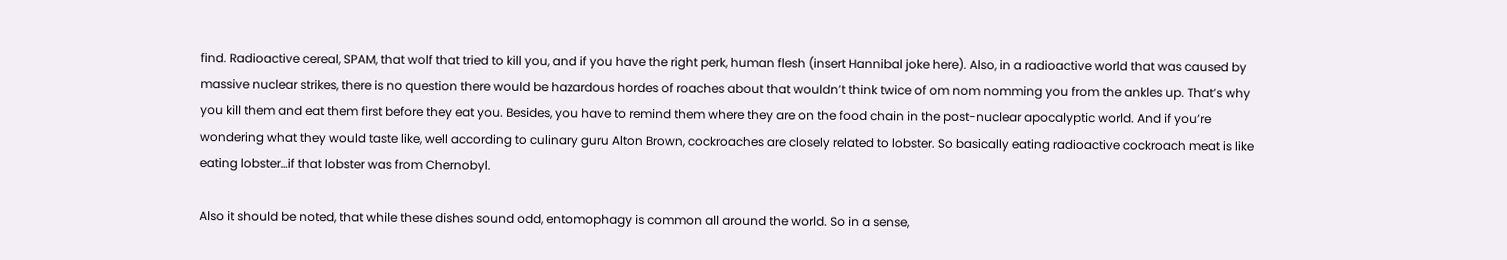find. Radioactive cereal, SPAM, that wolf that tried to kill you, and if you have the right perk, human flesh (insert Hannibal joke here). Also, in a radioactive world that was caused by massive nuclear strikes, there is no question there would be hazardous hordes of roaches about that wouldn’t think twice of om nom nomming you from the ankles up. That’s why you kill them and eat them first before they eat you. Besides, you have to remind them where they are on the food chain in the post-nuclear apocalyptic world. And if you’re wondering what they would taste like, well according to culinary guru Alton Brown, cockroaches are closely related to lobster. So basically eating radioactive cockroach meat is like eating lobster…if that lobster was from Chernobyl.

Also it should be noted, that while these dishes sound odd, entomophagy is common all around the world. So in a sense,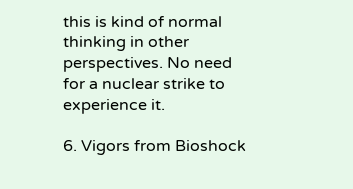this is kind of normal thinking in other perspectives. No need for a nuclear strike to experience it.

6. Vigors from Bioshock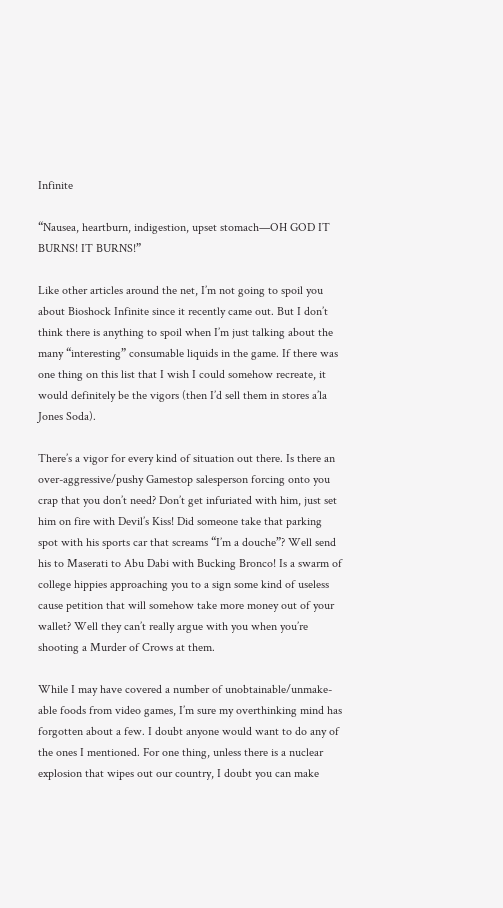Infinite

“Nausea, heartburn, indigestion, upset stomach—OH GOD IT BURNS! IT BURNS!”

Like other articles around the net, I’m not going to spoil you about Bioshock Infinite since it recently came out. But I don’t think there is anything to spoil when I’m just talking about the many “interesting” consumable liquids in the game. If there was one thing on this list that I wish I could somehow recreate, it would definitely be the vigors (then I’d sell them in stores a’la Jones Soda).

There’s a vigor for every kind of situation out there. Is there an over-aggressive/pushy Gamestop salesperson forcing onto you crap that you don’t need? Don’t get infuriated with him, just set him on fire with Devil’s Kiss! Did someone take that parking spot with his sports car that screams “I’m a douche”? Well send his to Maserati to Abu Dabi with Bucking Bronco! Is a swarm of college hippies approaching you to a sign some kind of useless cause petition that will somehow take more money out of your wallet? Well they can’t really argue with you when you’re shooting a Murder of Crows at them.

While I may have covered a number of unobtainable/unmake-able foods from video games, I’m sure my overthinking mind has forgotten about a few. I doubt anyone would want to do any of the ones I mentioned. For one thing, unless there is a nuclear explosion that wipes out our country, I doubt you can make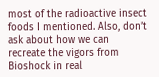most of the radioactive insect foods I mentioned. Also, don’t ask about how we can recreate the vigors from Bioshock in real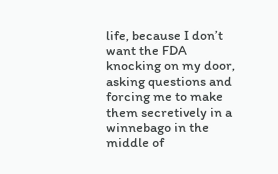life, because I don’t want the FDA knocking on my door, asking questions and forcing me to make them secretively in a winnebago in the middle of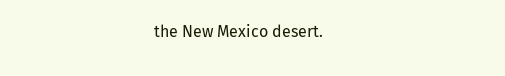the New Mexico desert.